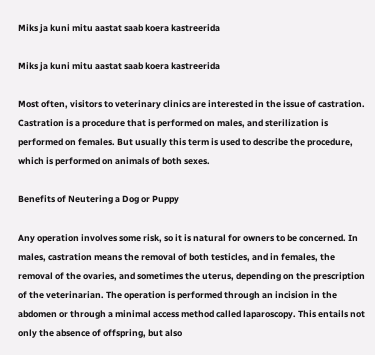Miks ja kuni mitu aastat saab koera kastreerida

Miks ja kuni mitu aastat saab koera kastreerida

Most often, visitors to veterinary clinics are interested in the issue of castration. Castration is a procedure that is performed on males, and sterilization is performed on females. But usually this term is used to describe the procedure, which is performed on animals of both sexes.

Benefits of Neutering a Dog or Puppy

Any operation involves some risk, so it is natural for owners to be concerned. In males, castration means the removal of both testicles, and in females, the removal of the ovaries, and sometimes the uterus, depending on the prescription of the veterinarian. The operation is performed through an incision in the abdomen or through a minimal access method called laparoscopy. This entails not only the absence of offspring, but also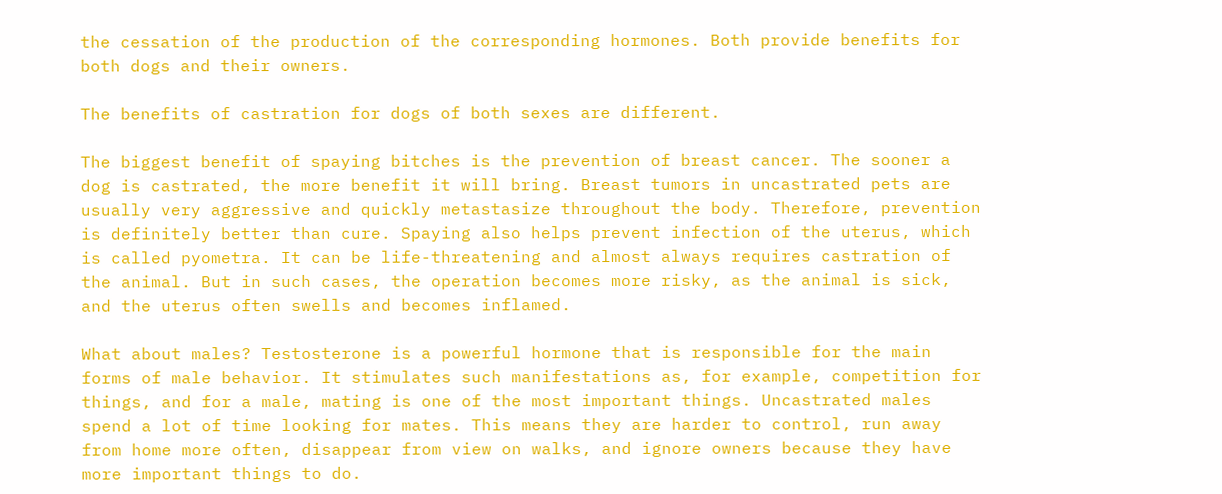the cessation of the production of the corresponding hormones. Both provide benefits for both dogs and their owners.

The benefits of castration for dogs of both sexes are different.

The biggest benefit of spaying bitches is the prevention of breast cancer. The sooner a dog is castrated, the more benefit it will bring. Breast tumors in uncastrated pets are usually very aggressive and quickly metastasize throughout the body. Therefore, prevention is definitely better than cure. Spaying also helps prevent infection of the uterus, which is called pyometra. It can be life-threatening and almost always requires castration of the animal. But in such cases, the operation becomes more risky, as the animal is sick, and the uterus often swells and becomes inflamed.

What about males? Testosterone is a powerful hormone that is responsible for the main forms of male behavior. It stimulates such manifestations as, for example, competition for things, and for a male, mating is one of the most important things. Uncastrated males spend a lot of time looking for mates. This means they are harder to control, run away from home more often, disappear from view on walks, and ignore owners because they have more important things to do.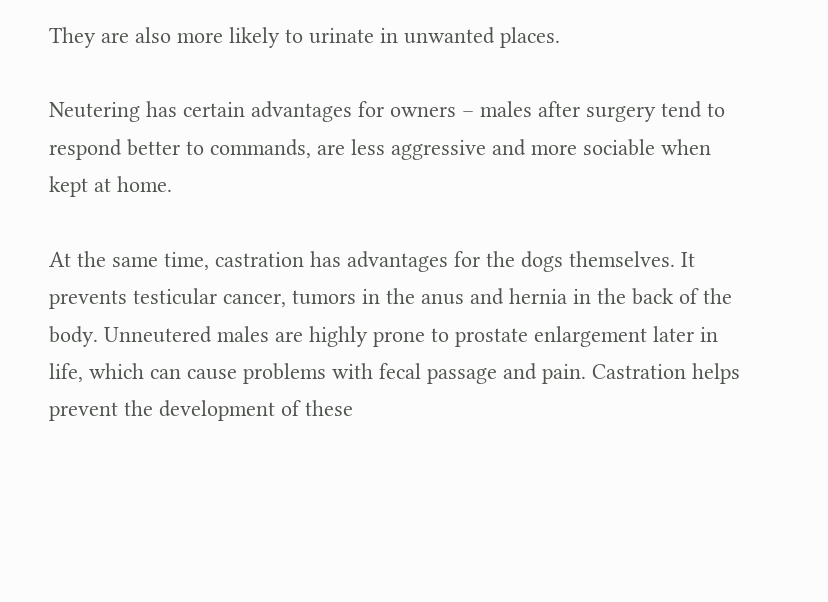They are also more likely to urinate in unwanted places.

Neutering has certain advantages for owners – males after surgery tend to respond better to commands, are less aggressive and more sociable when kept at home.

At the same time, castration has advantages for the dogs themselves. It prevents testicular cancer, tumors in the anus and hernia in the back of the body. Unneutered males are highly prone to prostate enlargement later in life, which can cause problems with fecal passage and pain. Castration helps prevent the development of these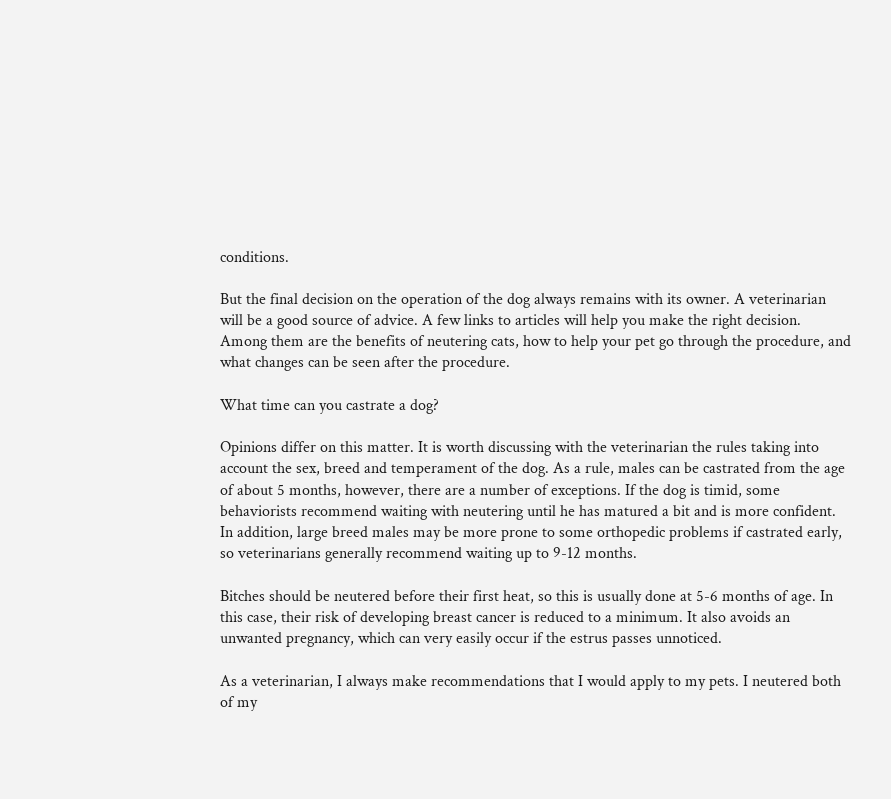conditions.

But the final decision on the operation of the dog always remains with its owner. A veterinarian will be a good source of advice. A few links to articles will help you make the right decision. Among them are the benefits of neutering cats, how to help your pet go through the procedure, and what changes can be seen after the procedure.

What time can you castrate a dog?

Opinions differ on this matter. It is worth discussing with the veterinarian the rules taking into account the sex, breed and temperament of the dog. As a rule, males can be castrated from the age of about 5 months, however, there are a number of exceptions. If the dog is timid, some behaviorists recommend waiting with neutering until he has matured a bit and is more confident. In addition, large breed males may be more prone to some orthopedic problems if castrated early, so veterinarians generally recommend waiting up to 9-12 months.

Bitches should be neutered before their first heat, so this is usually done at 5-6 months of age. In this case, their risk of developing breast cancer is reduced to a minimum. It also avoids an unwanted pregnancy, which can very easily occur if the estrus passes unnoticed.

As a veterinarian, I always make recommendations that I would apply to my pets. I neutered both of my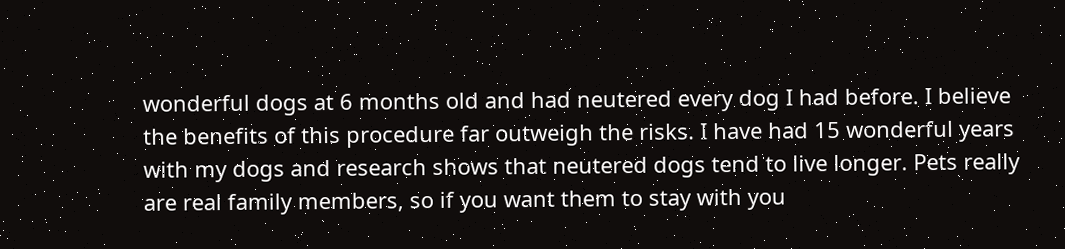wonderful dogs at 6 months old and had neutered every dog I had before. I believe the benefits of this procedure far outweigh the risks. I have had 15 wonderful years with my dogs and research shows that neutered dogs tend to live longer. Pets really are real family members, so if you want them to stay with you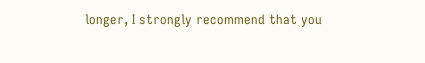longer, I strongly recommend that you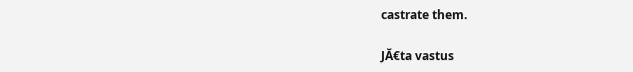castrate them.

JĂ€ta vastus